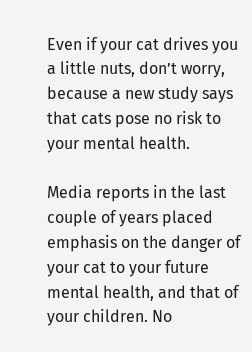Even if your cat drives you a little nuts, don’t worry, because a new study says that cats pose no risk to your mental health.

Media reports in the last couple of years placed emphasis on the danger of your cat to your future mental health, and that of your children. No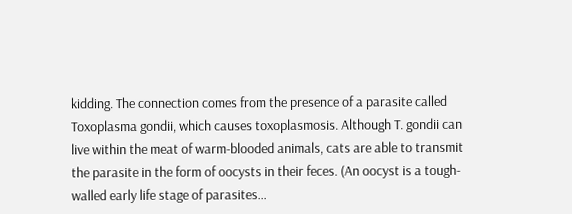kidding. The connection comes from the presence of a parasite called Toxoplasma gondii, which causes toxoplasmosis. Although T. gondii can live within the meat of warm-blooded animals, cats are able to transmit the parasite in the form of oocysts in their feces. (An oocyst is a tough-walled early life stage of parasites…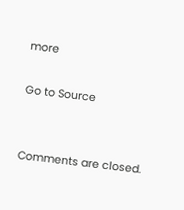more

Go to Source


Comments are closed.